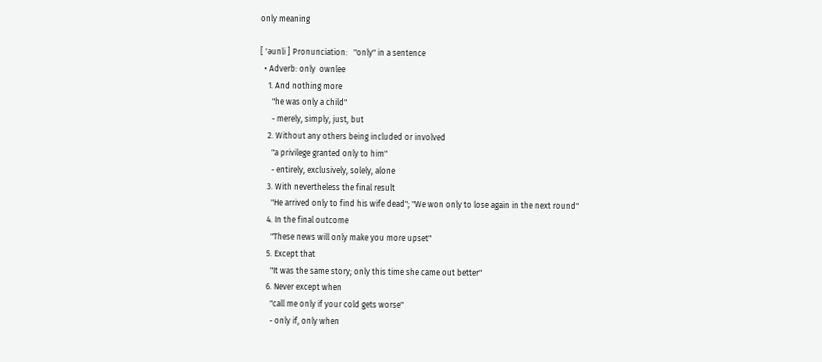only meaning

[ 'əunli ] Pronunciation:   "only" in a sentence
  • Adverb: only  ownlee
    1. And nothing more
      "he was only a child"
      - merely, simply, just, but
    2. Without any others being included or involved
      "a privilege granted only to him"
      - entirely, exclusively, solely, alone
    3. With nevertheless the final result
      "He arrived only to find his wife dead"; "We won only to lose again in the next round"
    4. In the final outcome
      "These news will only make you more upset"
    5. Except that
      "It was the same story; only this time she came out better"
    6. Never except when
      "call me only if your cold gets worse"
      - only if, only when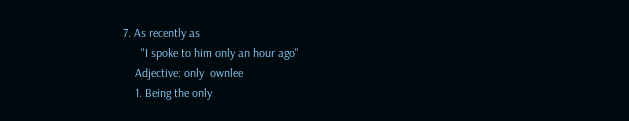7. As recently as
      "I spoke to him only an hour ago"
    Adjective: only  ownlee
    1. Being the only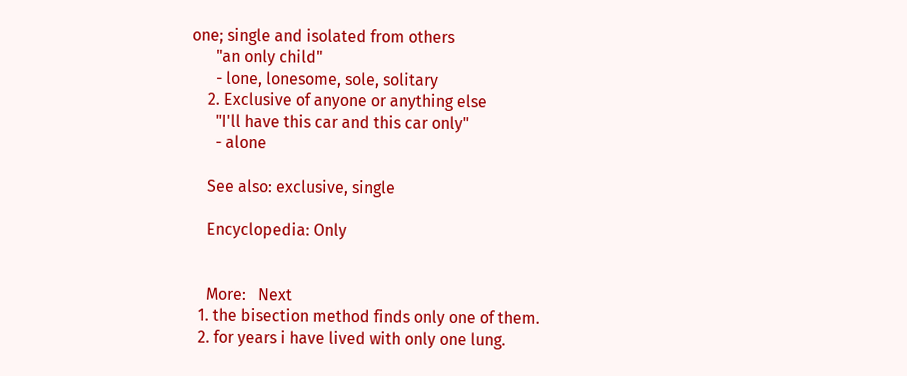one; single and isolated from others
      "an only child"
      - lone, lonesome, sole, solitary
    2. Exclusive of anyone or anything else
      "I'll have this car and this car only"
      - alone

    See also: exclusive, single

    Encyclopedia: Only


    More:   Next
  1. the bisection method finds only one of them.
  2. for years i have lived with only one lung.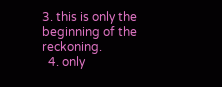3. this is only the beginning of the reckoning.
  4. only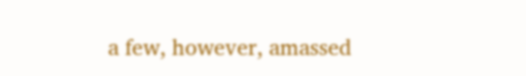a few, however, amassed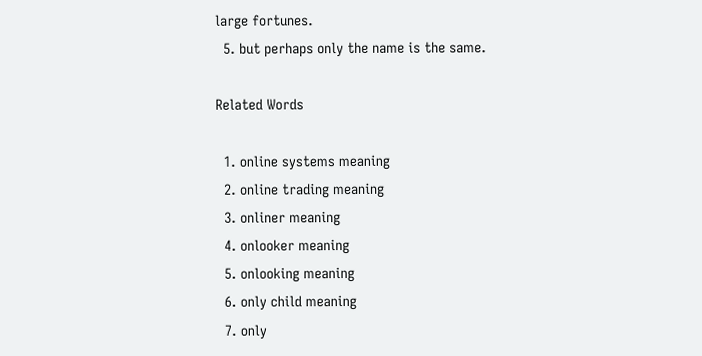large fortunes.
  5. but perhaps only the name is the same.

Related Words

  1. online systems meaning
  2. online trading meaning
  3. onliner meaning
  4. onlooker meaning
  5. onlooking meaning
  6. only child meaning
  7. only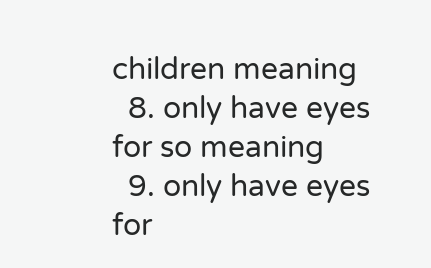children meaning
  8. only have eyes for so meaning
  9. only have eyes for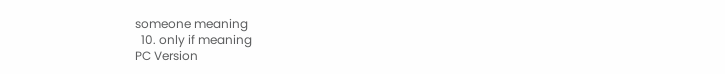someone meaning
  10. only if meaning
PC Version